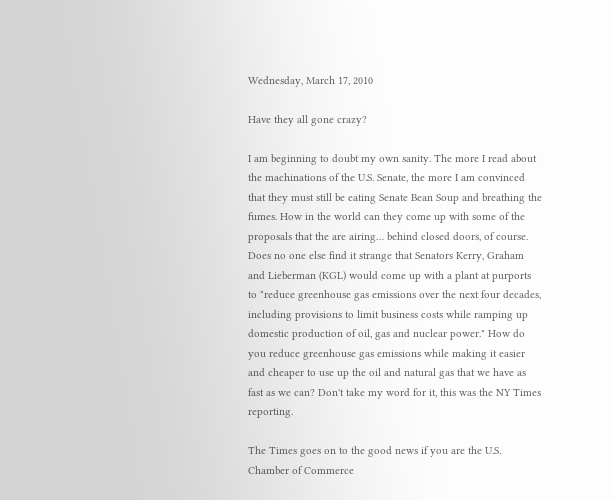Wednesday, March 17, 2010

Have they all gone crazy?

I am beginning to doubt my own sanity. The more I read about the machinations of the U.S. Senate, the more I am convinced that they must still be eating Senate Bean Soup and breathing the fumes. How in the world can they come up with some of the proposals that the are airing… behind closed doors, of course. Does no one else find it strange that Senators Kerry, Graham and Lieberman (KGL) would come up with a plant at purports to "reduce greenhouse gas emissions over the next four decades, including provisions to limit business costs while ramping up domestic production of oil, gas and nuclear power." How do you reduce greenhouse gas emissions while making it easier and cheaper to use up the oil and natural gas that we have as fast as we can? Don't take my word for it, this was the NY Times reporting.

The Times goes on to the good news if you are the U.S. Chamber of Commerce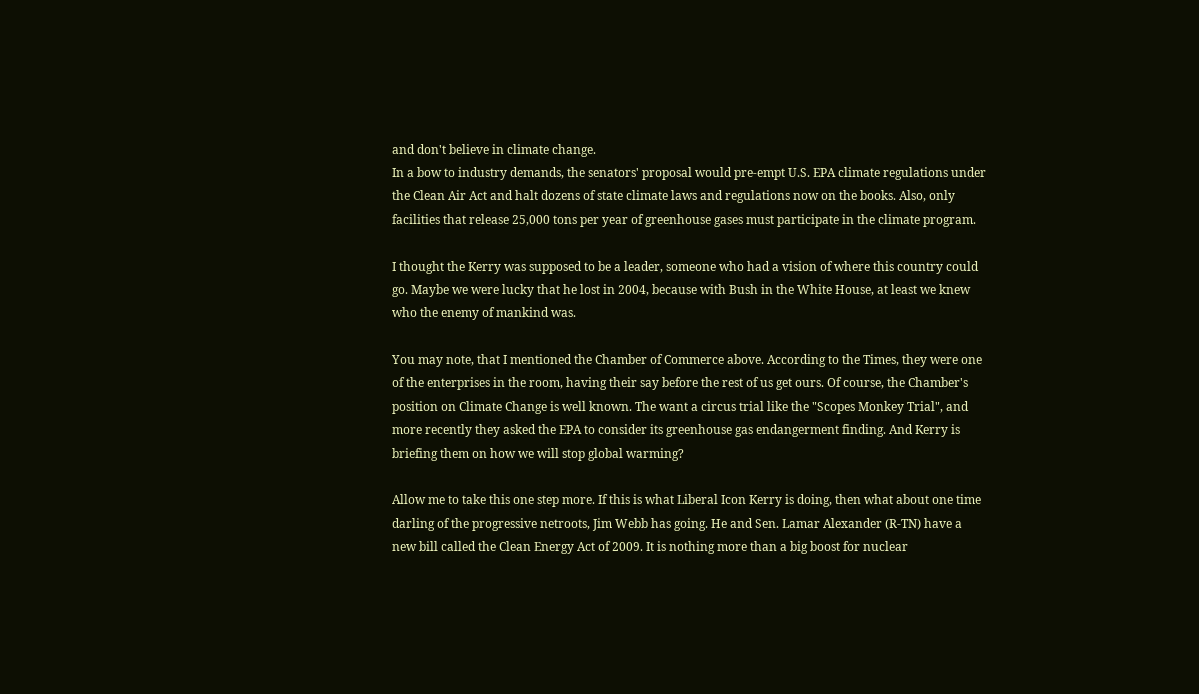and don't believe in climate change.
In a bow to industry demands, the senators' proposal would pre-empt U.S. EPA climate regulations under the Clean Air Act and halt dozens of state climate laws and regulations now on the books. Also, only facilities that release 25,000 tons per year of greenhouse gases must participate in the climate program.

I thought the Kerry was supposed to be a leader, someone who had a vision of where this country could go. Maybe we were lucky that he lost in 2004, because with Bush in the White House, at least we knew who the enemy of mankind was.

You may note, that I mentioned the Chamber of Commerce above. According to the Times, they were one of the enterprises in the room, having their say before the rest of us get ours. Of course, the Chamber's position on Climate Change is well known. The want a circus trial like the "Scopes Monkey Trial", and more recently they asked the EPA to consider its greenhouse gas endangerment finding. And Kerry is briefing them on how we will stop global warming?

Allow me to take this one step more. If this is what Liberal Icon Kerry is doing, then what about one time darling of the progressive netroots, Jim Webb has going. He and Sen. Lamar Alexander (R-TN) have a new bill called the Clean Energy Act of 2009. It is nothing more than a big boost for nuclear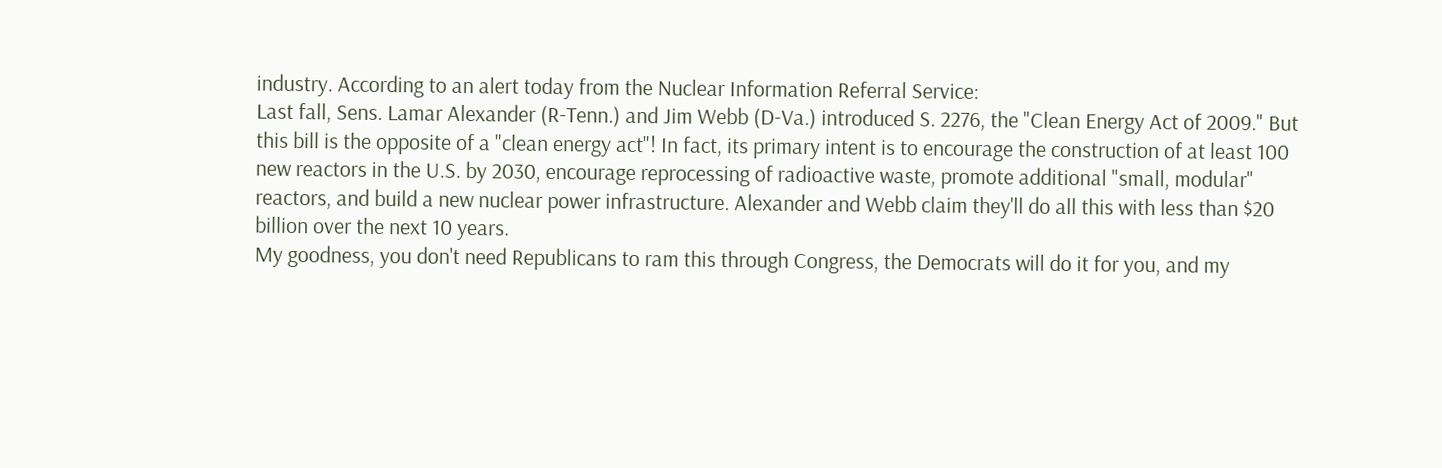industry. According to an alert today from the Nuclear Information Referral Service:
Last fall, Sens. Lamar Alexander (R-Tenn.) and Jim Webb (D-Va.) introduced S. 2276, the "Clean Energy Act of 2009." But this bill is the opposite of a "clean energy act"! In fact, its primary intent is to encourage the construction of at least 100 new reactors in the U.S. by 2030, encourage reprocessing of radioactive waste, promote additional "small, modular" reactors, and build a new nuclear power infrastructure. Alexander and Webb claim they'll do all this with less than $20 billion over the next 10 years.
My goodness, you don't need Republicans to ram this through Congress, the Democrats will do it for you, and my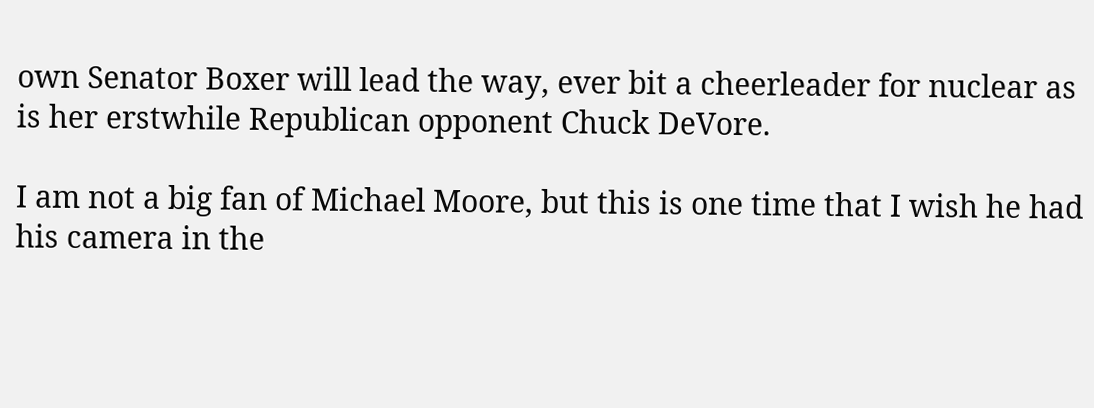own Senator Boxer will lead the way, ever bit a cheerleader for nuclear as is her erstwhile Republican opponent Chuck DeVore.

I am not a big fan of Michael Moore, but this is one time that I wish he had his camera in the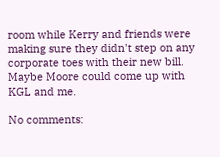room while Kerry and friends were making sure they didn't step on any corporate toes with their new bill. Maybe Moore could come up with KGL and me.

No comments: